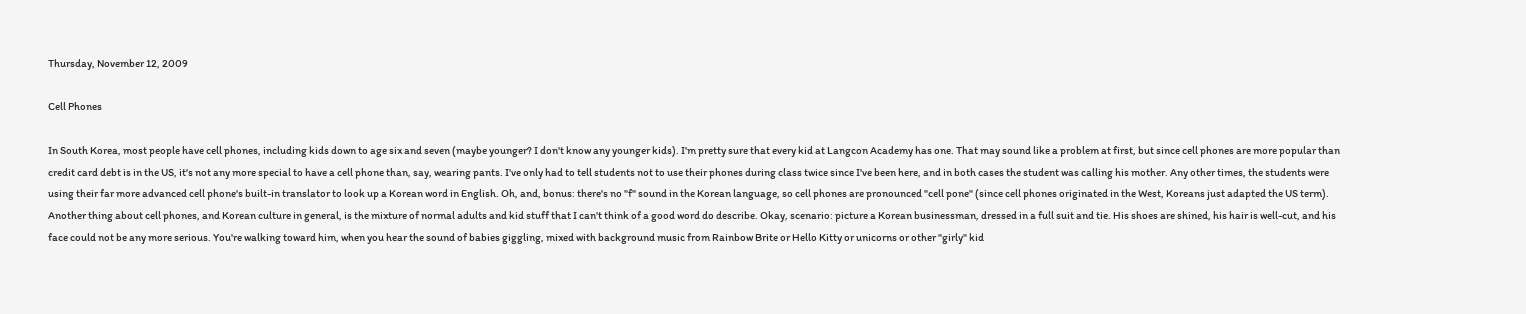Thursday, November 12, 2009

Cell Phones

In South Korea, most people have cell phones, including kids down to age six and seven (maybe younger? I don't know any younger kids). I'm pretty sure that every kid at Langcon Academy has one. That may sound like a problem at first, but since cell phones are more popular than credit card debt is in the US, it's not any more special to have a cell phone than, say, wearing pants. I've only had to tell students not to use their phones during class twice since I've been here, and in both cases the student was calling his mother. Any other times, the students were using their far more advanced cell phone's built-in translator to look up a Korean word in English. Oh, and, bonus: there's no "f" sound in the Korean language, so cell phones are pronounced "cell pone" (since cell phones originated in the West, Koreans just adapted the US term).
Another thing about cell phones, and Korean culture in general, is the mixture of normal adults and kid stuff that I can't think of a good word do describe. Okay, scenario: picture a Korean businessman, dressed in a full suit and tie. His shoes are shined, his hair is well-cut, and his face could not be any more serious. You're walking toward him, when you hear the sound of babies giggling, mixed with background music from Rainbow Brite or Hello Kitty or unicorns or other "girly" kid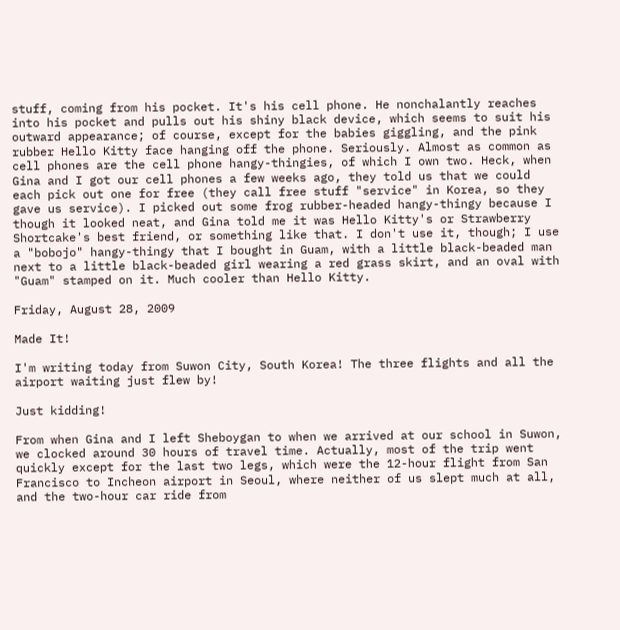stuff, coming from his pocket. It's his cell phone. He nonchalantly reaches into his pocket and pulls out his shiny black device, which seems to suit his outward appearance; of course, except for the babies giggling, and the pink rubber Hello Kitty face hanging off the phone. Seriously. Almost as common as cell phones are the cell phone hangy-thingies, of which I own two. Heck, when Gina and I got our cell phones a few weeks ago, they told us that we could each pick out one for free (they call free stuff "service" in Korea, so they gave us service). I picked out some frog rubber-headed hangy-thingy because I though it looked neat, and Gina told me it was Hello Kitty's or Strawberry Shortcake's best friend, or something like that. I don't use it, though; I use a "bobojo" hangy-thingy that I bought in Guam, with a little black-beaded man next to a little black-beaded girl wearing a red grass skirt, and an oval with "Guam" stamped on it. Much cooler than Hello Kitty.

Friday, August 28, 2009

Made It!

I'm writing today from Suwon City, South Korea! The three flights and all the airport waiting just flew by!

Just kidding!

From when Gina and I left Sheboygan to when we arrived at our school in Suwon, we clocked around 30 hours of travel time. Actually, most of the trip went quickly except for the last two legs, which were the 12-hour flight from San Francisco to Incheon airport in Seoul, where neither of us slept much at all, and the two-hour car ride from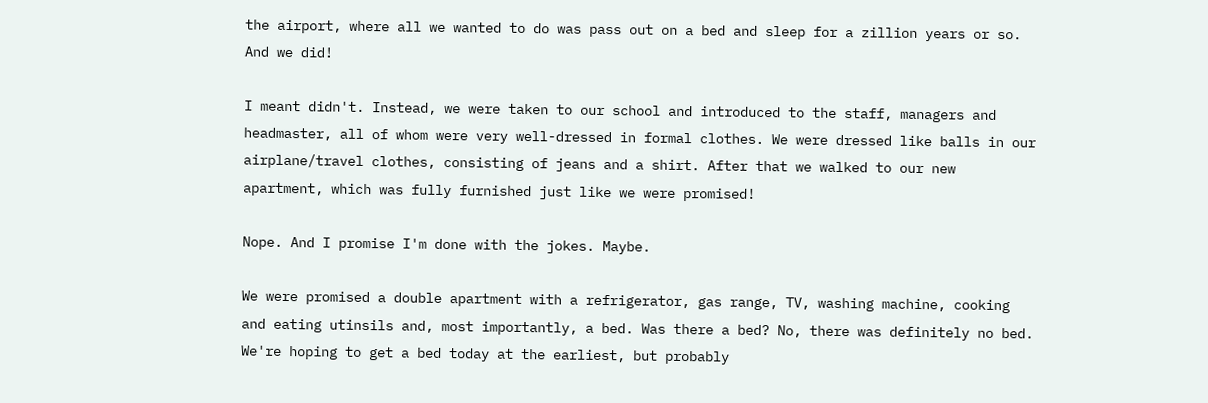the airport, where all we wanted to do was pass out on a bed and sleep for a zillion years or so. And we did!

I meant didn't. Instead, we were taken to our school and introduced to the staff, managers and headmaster, all of whom were very well-dressed in formal clothes. We were dressed like balls in our airplane/travel clothes, consisting of jeans and a shirt. After that we walked to our new apartment, which was fully furnished just like we were promised!

Nope. And I promise I'm done with the jokes. Maybe.

We were promised a double apartment with a refrigerator, gas range, TV, washing machine, cooking and eating utinsils and, most importantly, a bed. Was there a bed? No, there was definitely no bed. We're hoping to get a bed today at the earliest, but probably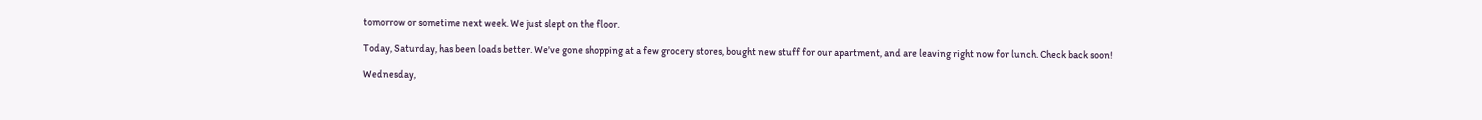tomorrow or sometime next week. We just slept on the floor.

Today, Saturday, has been loads better. We've gone shopping at a few grocery stores, bought new stuff for our apartment, and are leaving right now for lunch. Check back soon!

Wednesday,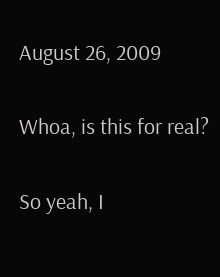August 26, 2009

Whoa, is this for real?

So yeah, I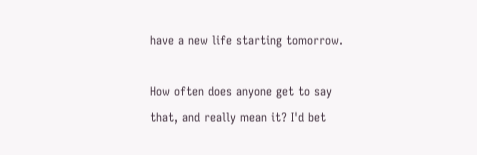have a new life starting tomorrow.

How often does anyone get to say that, and really mean it? I'd bet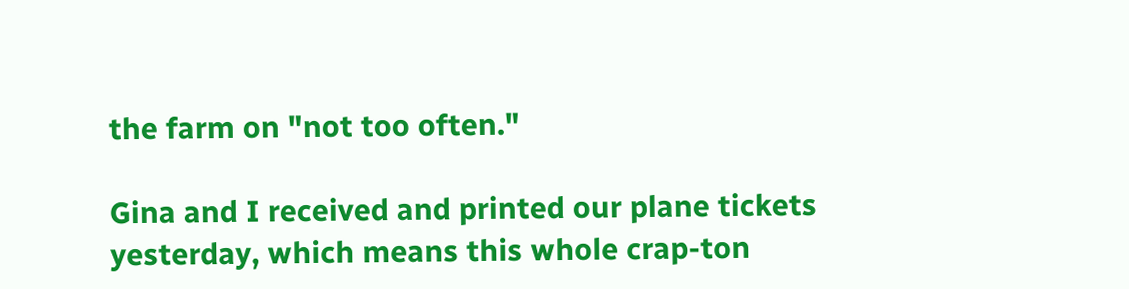the farm on "not too often."

Gina and I received and printed our plane tickets yesterday, which means this whole crap-ton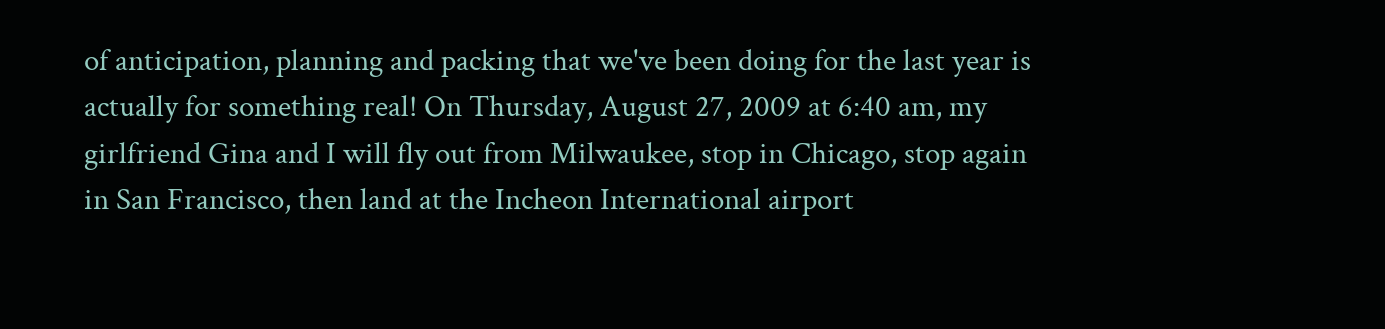of anticipation, planning and packing that we've been doing for the last year is actually for something real! On Thursday, August 27, 2009 at 6:40 am, my girlfriend Gina and I will fly out from Milwaukee, stop in Chicago, stop again in San Francisco, then land at the Incheon International airport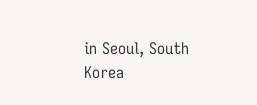in Seoul, South Korea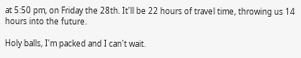at 5:50 pm, on Friday the 28th. It'll be 22 hours of travel time, throwing us 14 hours into the future.

Holy balls, I'm packed and I can't wait.